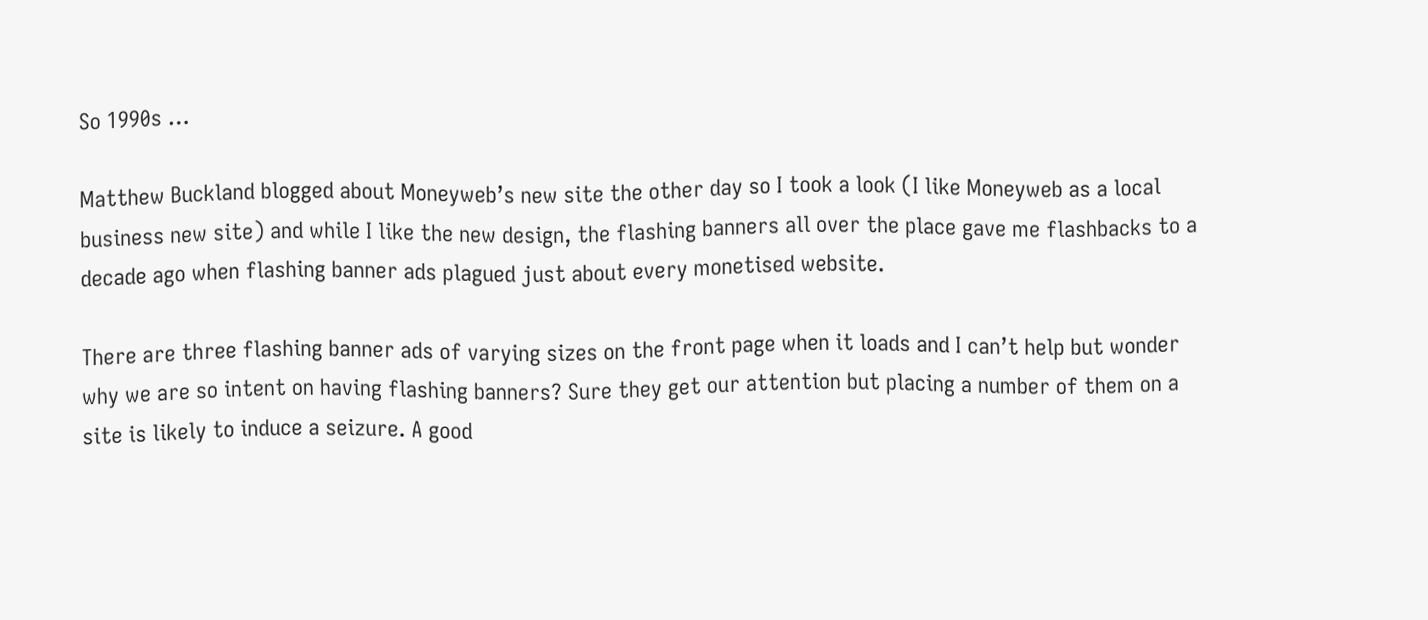So 1990s …

Matthew Buckland blogged about Moneyweb’s new site the other day so I took a look (I like Moneyweb as a local business new site) and while I like the new design, the flashing banners all over the place gave me flashbacks to a decade ago when flashing banner ads plagued just about every monetised website.

There are three flashing banner ads of varying sizes on the front page when it loads and I can’t help but wonder why we are so intent on having flashing banners? Sure they get our attention but placing a number of them on a site is likely to induce a seizure. A good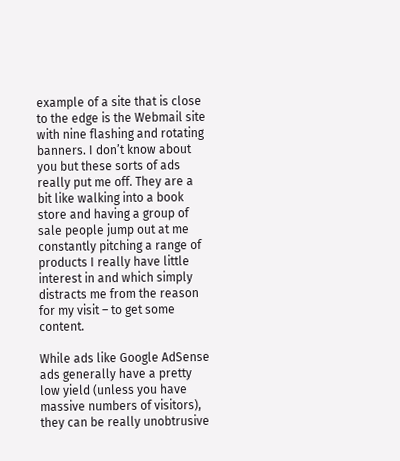example of a site that is close to the edge is the Webmail site with nine flashing and rotating banners. I don’t know about you but these sorts of ads really put me off. They are a bit like walking into a book store and having a group of sale people jump out at me constantly pitching a range of products I really have little interest in and which simply distracts me from the reason for my visit – to get some content.

While ads like Google AdSense ads generally have a pretty low yield (unless you have massive numbers of visitors), they can be really unobtrusive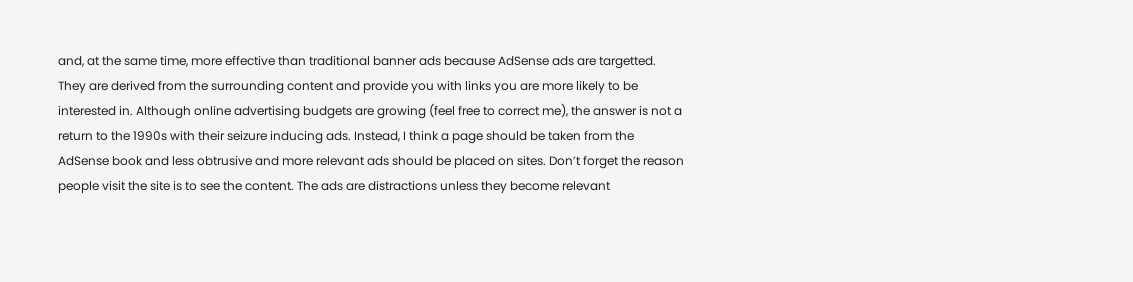and, at the same time, more effective than traditional banner ads because AdSense ads are targetted. They are derived from the surrounding content and provide you with links you are more likely to be interested in. Although online advertising budgets are growing (feel free to correct me), the answer is not a return to the 1990s with their seizure inducing ads. Instead, I think a page should be taken from the AdSense book and less obtrusive and more relevant ads should be placed on sites. Don’t forget the reason people visit the site is to see the content. The ads are distractions unless they become relevant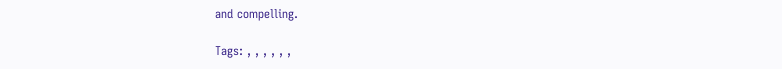and compelling.

Tags: , , , , , ,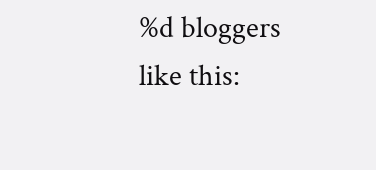%d bloggers like this: